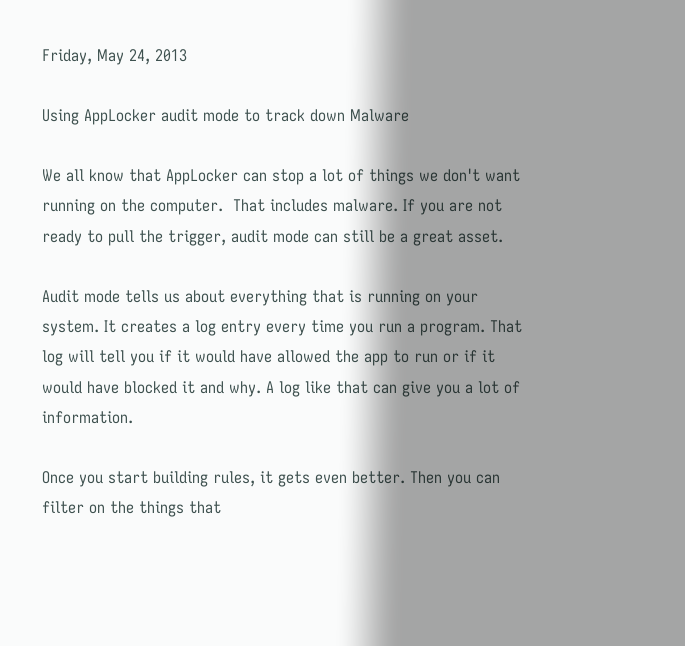Friday, May 24, 2013

Using AppLocker audit mode to track down Malware

We all know that AppLocker can stop a lot of things we don't want running on the computer.  That includes malware. If you are not ready to pull the trigger, audit mode can still be a great asset.

Audit mode tells us about everything that is running on your system. It creates a log entry every time you run a program. That log will tell you if it would have allowed the app to run or if it would have blocked it and why. A log like that can give you a lot of information.

Once you start building rules, it gets even better. Then you can filter on the things that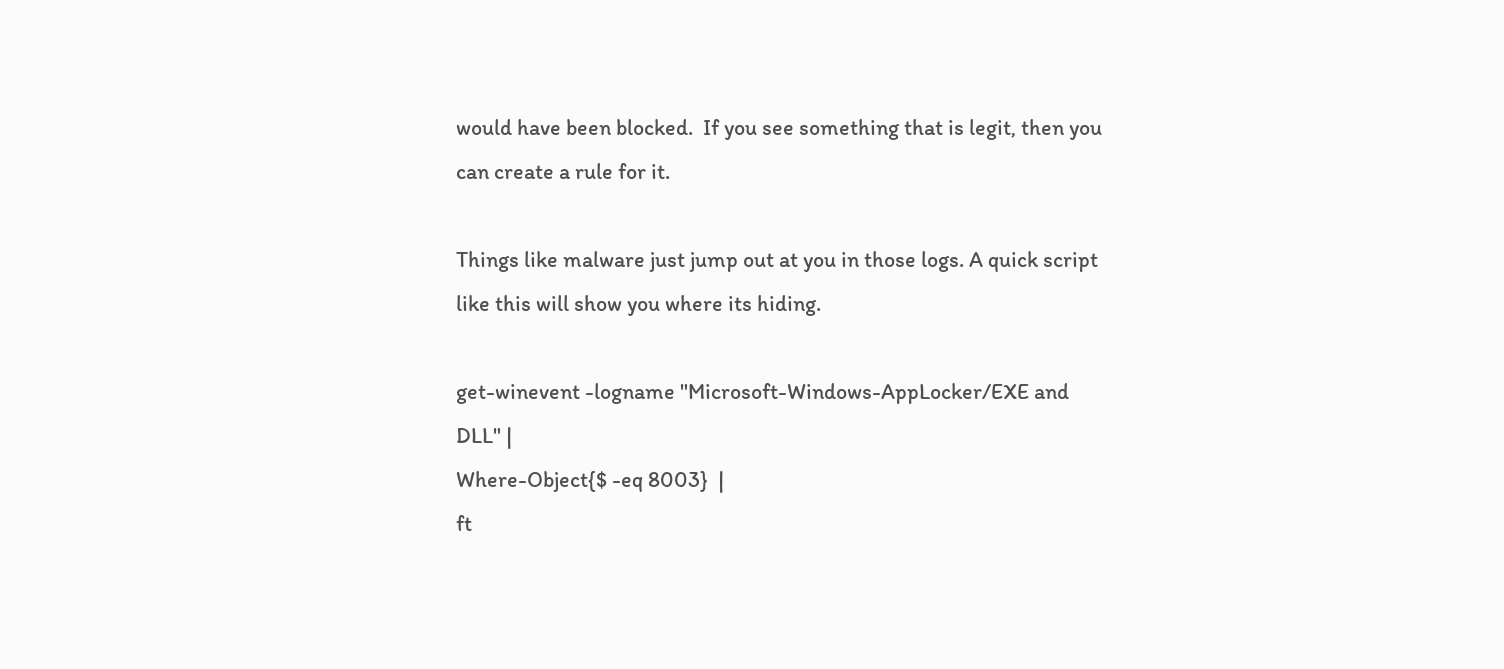would have been blocked.  If you see something that is legit, then you can create a rule for it.

Things like malware just jump out at you in those logs. A quick script like this will show you where its hiding.

get-winevent -logname "Microsoft-Windows-AppLocker/EXE and DLL" |
Where-Object{$ -eq 8003}  |
ft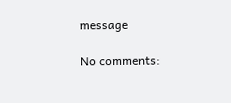message

No comments: